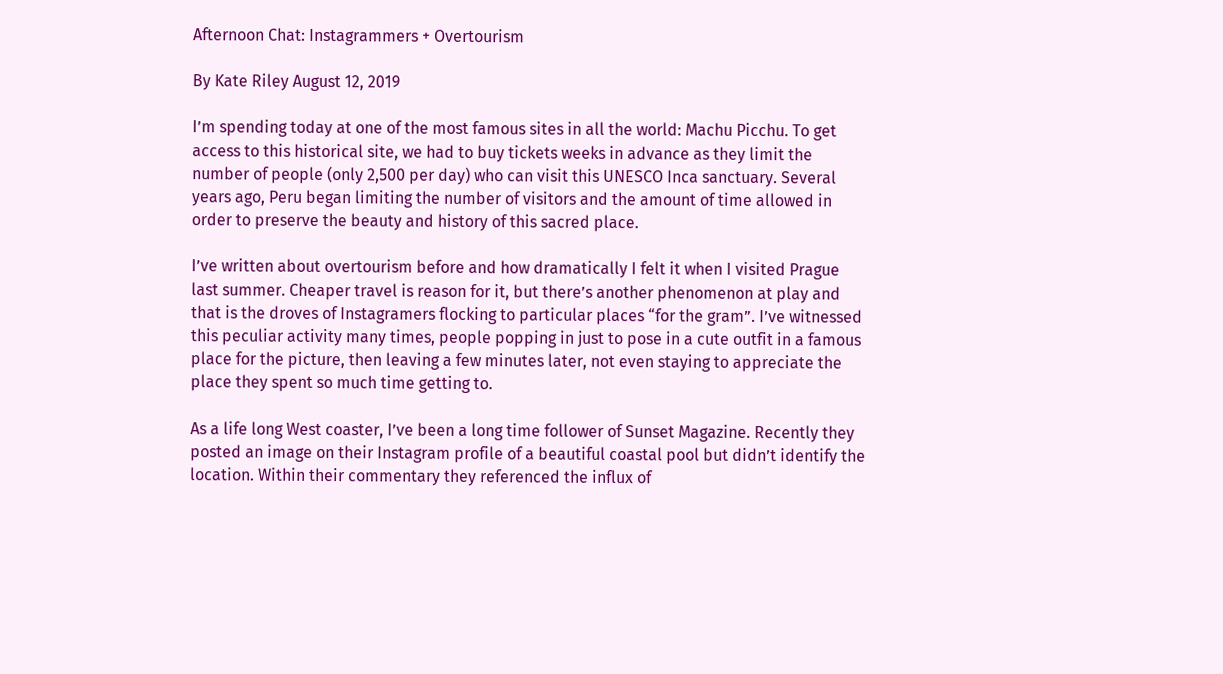Afternoon Chat: Instagrammers + Overtourism

By Kate Riley August 12, 2019

I’m spending today at one of the most famous sites in all the world: Machu Picchu. To get access to this historical site, we had to buy tickets weeks in advance as they limit the number of people (only 2,500 per day) who can visit this UNESCO Inca sanctuary. Several years ago, Peru began limiting the number of visitors and the amount of time allowed in order to preserve the beauty and history of this sacred place.

I’ve written about overtourism before and how dramatically I felt it when I visited Prague last summer. Cheaper travel is reason for it, but there’s another phenomenon at play and that is the droves of Instagramers flocking to particular places “for the gram”. I’ve witnessed this peculiar activity many times, people popping in just to pose in a cute outfit in a famous place for the picture, then leaving a few minutes later, not even staying to appreciate the place they spent so much time getting to.

As a life long West coaster, I’ve been a long time follower of Sunset Magazine. Recently they posted an image on their Instagram profile of a beautiful coastal pool but didn’t identify the location. Within their commentary they referenced the influx of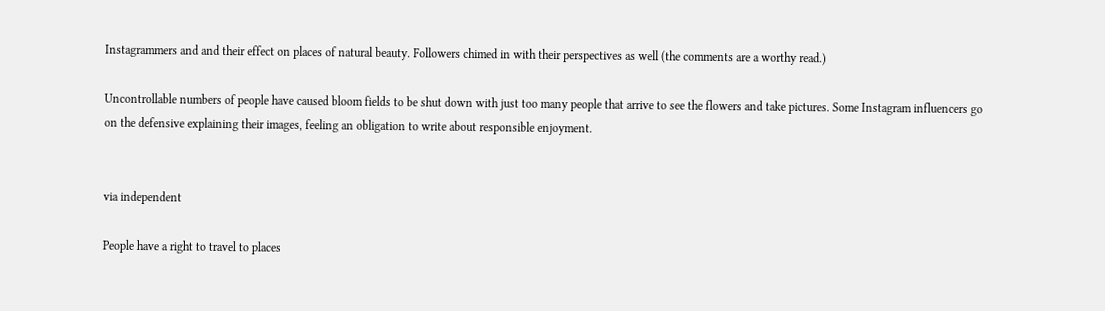Instagrammers and and their effect on places of natural beauty. Followers chimed in with their perspectives as well (the comments are a worthy read.)

Uncontrollable numbers of people have caused bloom fields to be shut down with just too many people that arrive to see the flowers and take pictures. Some Instagram influencers go on the defensive explaining their images, feeling an obligation to write about responsible enjoyment.


via independent

People have a right to travel to places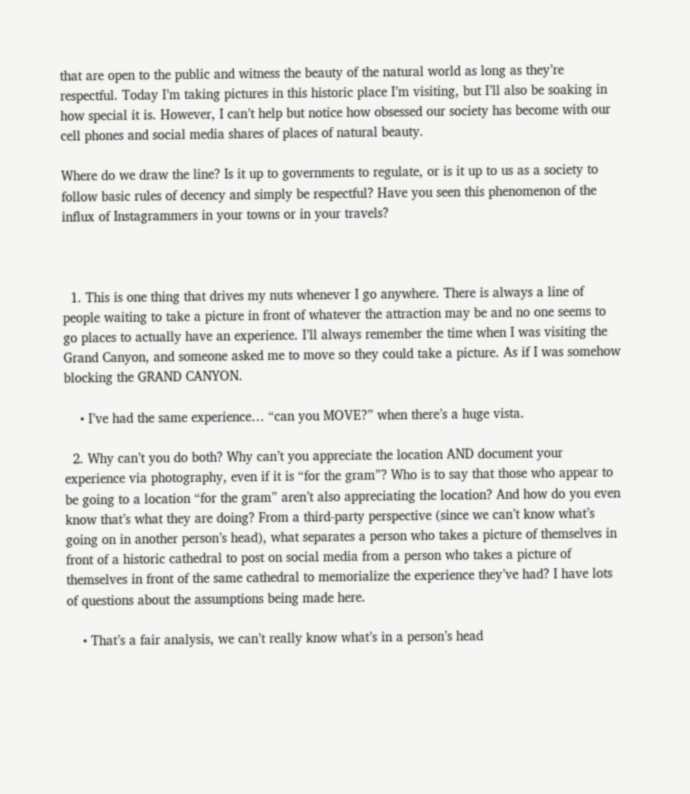that are open to the public and witness the beauty of the natural world as long as they’re respectful. Today I’m taking pictures in this historic place I’m visiting, but I’ll also be soaking in how special it is. However, I can’t help but notice how obsessed our society has become with our cell phones and social media shares of places of natural beauty.

Where do we draw the line? Is it up to governments to regulate, or is it up to us as a society to follow basic rules of decency and simply be respectful? Have you seen this phenomenon of the influx of Instagrammers in your towns or in your travels?



  1. This is one thing that drives my nuts whenever I go anywhere. There is always a line of people waiting to take a picture in front of whatever the attraction may be and no one seems to go places to actually have an experience. I’ll always remember the time when I was visiting the Grand Canyon, and someone asked me to move so they could take a picture. As if I was somehow blocking the GRAND CANYON.

    • I’ve had the same experience… “can you MOVE?” when there’s a huge vista.

  2. Why can’t you do both? Why can’t you appreciate the location AND document your experience via photography, even if it is “for the gram”? Who is to say that those who appear to be going to a location “for the gram” aren’t also appreciating the location? And how do you even know that’s what they are doing? From a third-party perspective (since we can’t know what’s going on in another person’s head), what separates a person who takes a picture of themselves in front of a historic cathedral to post on social media from a person who takes a picture of themselves in front of the same cathedral to memorialize the experience they’ve had? I have lots of questions about the assumptions being made here.

    • That’s a fair analysis, we can’t really know what’s in a person’s head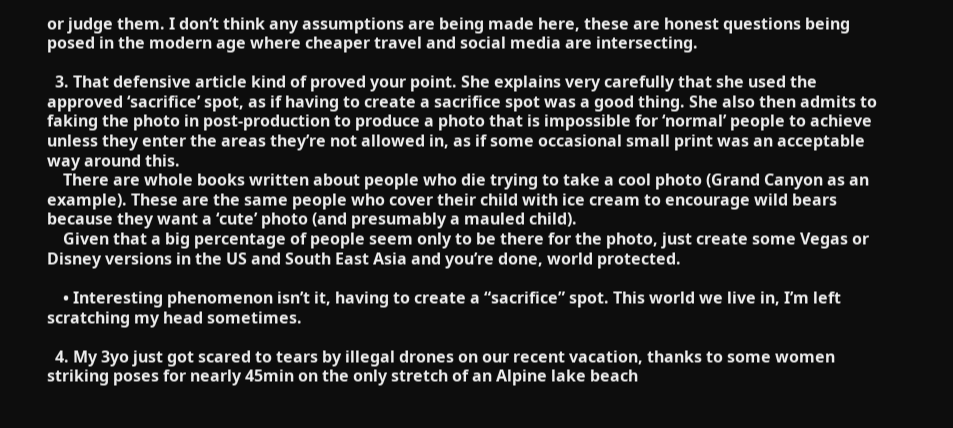or judge them. I don’t think any assumptions are being made here, these are honest questions being posed in the modern age where cheaper travel and social media are intersecting.

  3. That defensive article kind of proved your point. She explains very carefully that she used the approved ‘sacrifice’ spot, as if having to create a sacrifice spot was a good thing. She also then admits to faking the photo in post-production to produce a photo that is impossible for ‘normal’ people to achieve unless they enter the areas they’re not allowed in, as if some occasional small print was an acceptable way around this.
    There are whole books written about people who die trying to take a cool photo (Grand Canyon as an example). These are the same people who cover their child with ice cream to encourage wild bears because they want a ‘cute’ photo (and presumably a mauled child).
    Given that a big percentage of people seem only to be there for the photo, just create some Vegas or Disney versions in the US and South East Asia and you’re done, world protected.

    • Interesting phenomenon isn’t it, having to create a “sacrifice” spot. This world we live in, I’m left scratching my head sometimes.

  4. My 3yo just got scared to tears by illegal drones on our recent vacation, thanks to some women striking poses for nearly 45min on the only stretch of an Alpine lake beach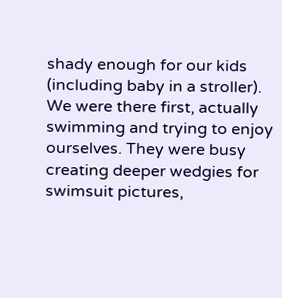shady enough for our kids (including baby in a stroller). We were there first, actually swimming and trying to enjoy ourselves. They were busy creating deeper wedgies for swimsuit pictures,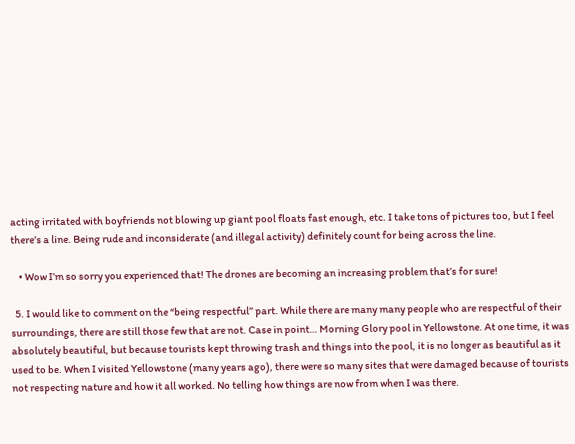acting irritated with boyfriends not blowing up giant pool floats fast enough, etc. I take tons of pictures too, but I feel there’s a line. Being rude and inconsiderate (and illegal activity) definitely count for being across the line.

    • Wow I’m so sorry you experienced that! The drones are becoming an increasing problem that’s for sure!

  5. I would like to comment on the “being respectful” part. While there are many many people who are respectful of their surroundings, there are still those few that are not. Case in point… Morning Glory pool in Yellowstone. At one time, it was absolutely beautiful, but because tourists kept throwing trash and things into the pool, it is no longer as beautiful as it used to be. When I visited Yellowstone (many years ago), there were so many sites that were damaged because of tourists not respecting nature and how it all worked. No telling how things are now from when I was there.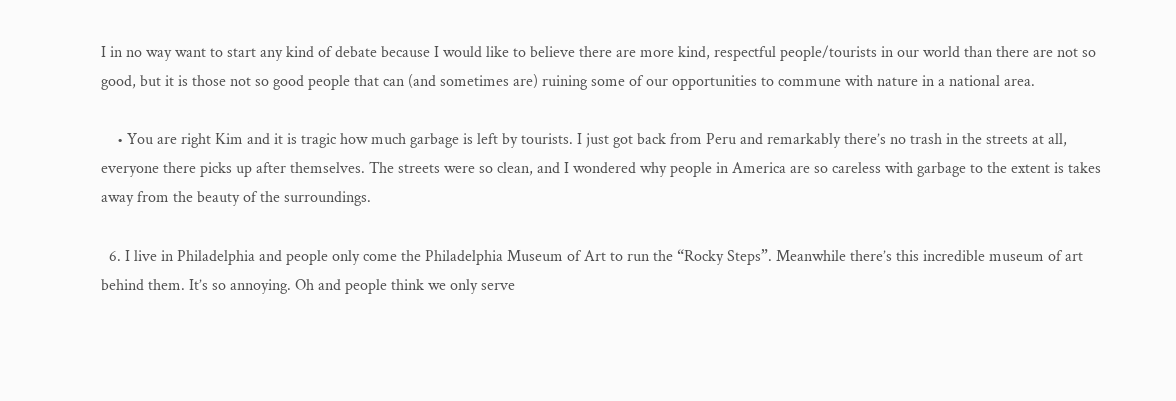I in no way want to start any kind of debate because I would like to believe there are more kind, respectful people/tourists in our world than there are not so good, but it is those not so good people that can (and sometimes are) ruining some of our opportunities to commune with nature in a national area.

    • You are right Kim and it is tragic how much garbage is left by tourists. I just got back from Peru and remarkably there’s no trash in the streets at all, everyone there picks up after themselves. The streets were so clean, and I wondered why people in America are so careless with garbage to the extent is takes away from the beauty of the surroundings.

  6. I live in Philadelphia and people only come the Philadelphia Museum of Art to run the “Rocky Steps”. Meanwhile there’s this incredible museum of art behind them. It’s so annoying. Oh and people think we only serve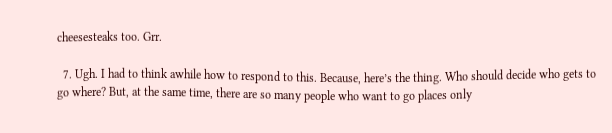cheesesteaks too. Grr.

  7. Ugh. I had to think awhile how to respond to this. Because, here’s the thing. Who should decide who gets to go where? But, at the same time, there are so many people who want to go places only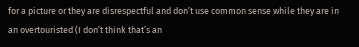for a picture or they are disrespectful and don’t use common sense while they are in an overtouristed (I don’t think that’s an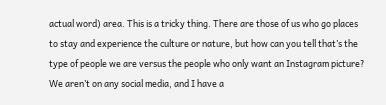actual word) area. This is a tricky thing. There are those of us who go places to stay and experience the culture or nature, but how can you tell that’s the type of people we are versus the people who only want an Instagram picture? We aren’t on any social media, and I have a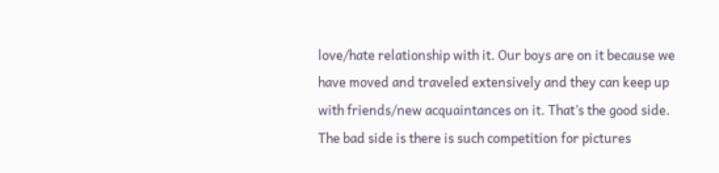love/hate relationship with it. Our boys are on it because we have moved and traveled extensively and they can keep up with friends/new acquaintances on it. That’s the good side. The bad side is there is such competition for pictures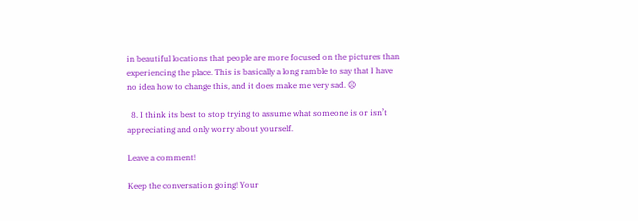in beautiful locations that people are more focused on the pictures than experiencing the place. This is basically a long ramble to say that I have no idea how to change this, and it does make me very sad. ☹

  8. I think its best to stop trying to assume what someone is or isn’t appreciating and only worry about yourself.

Leave a comment!

Keep the conversation going! Your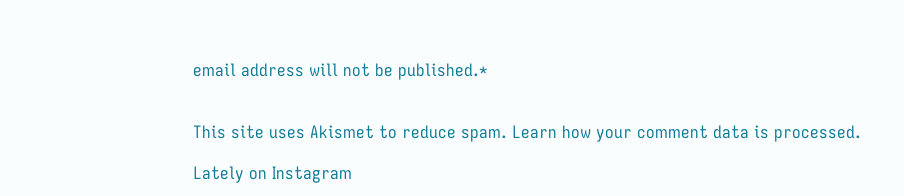email address will not be published.*


This site uses Akismet to reduce spam. Learn how your comment data is processed.

Lately on Instagram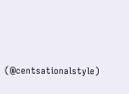(@centsationalstyle)